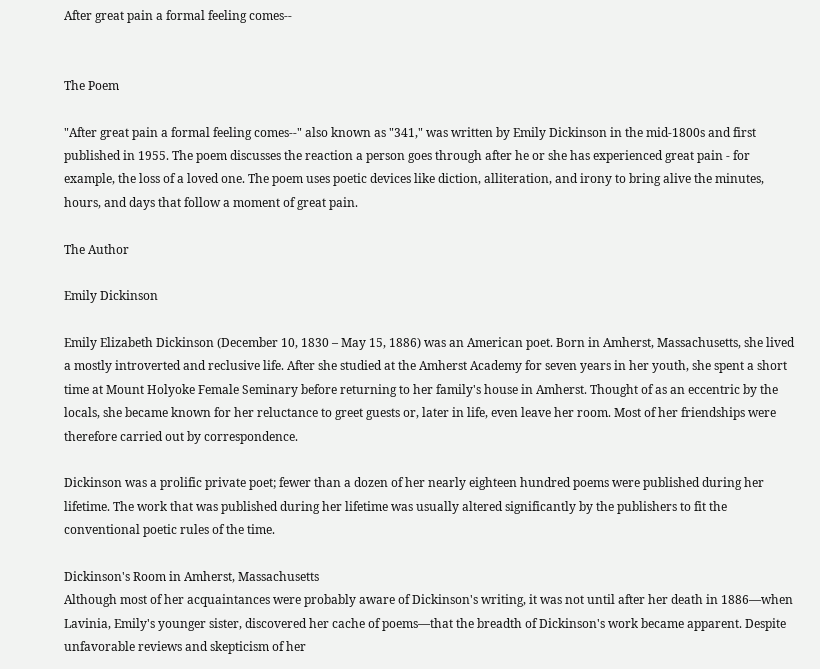After great pain a formal feeling comes--


The Poem

"After great pain a formal feeling comes--" also known as "341," was written by Emily Dickinson in the mid-1800s and first published in 1955. The poem discusses the reaction a person goes through after he or she has experienced great pain - for example, the loss of a loved one. The poem uses poetic devices like diction, alliteration, and irony to bring alive the minutes, hours, and days that follow a moment of great pain.

The Author

Emily Dickinson

Emily Elizabeth Dickinson (December 10, 1830 – May 15, 1886) was an American poet. Born in Amherst, Massachusetts, she lived a mostly introverted and reclusive life. After she studied at the Amherst Academy for seven years in her youth, she spent a short time at Mount Holyoke Female Seminary before returning to her family's house in Amherst. Thought of as an eccentric by the locals, she became known for her reluctance to greet guests or, later in life, even leave her room. Most of her friendships were therefore carried out by correspondence.

Dickinson was a prolific private poet; fewer than a dozen of her nearly eighteen hundred poems were published during her lifetime. The work that was published during her lifetime was usually altered significantly by the publishers to fit the conventional poetic rules of the time.

Dickinson's Room in Amherst, Massachusetts
Although most of her acquaintances were probably aware of Dickinson's writing, it was not until after her death in 1886—when Lavinia, Emily's younger sister, discovered her cache of poems—that the breadth of Dickinson's work became apparent. Despite unfavorable reviews and skepticism of her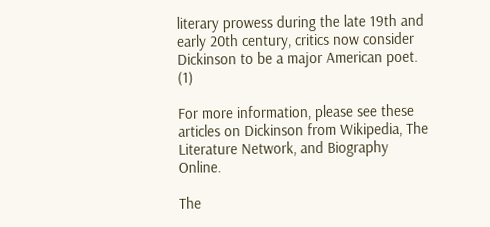literary prowess during the late 19th and early 20th century, critics now consider Dickinson to be a major American poet. (1)

For more information, please see these articles on Dickinson from Wikipedia, The Literature Network, and Biography Online.

The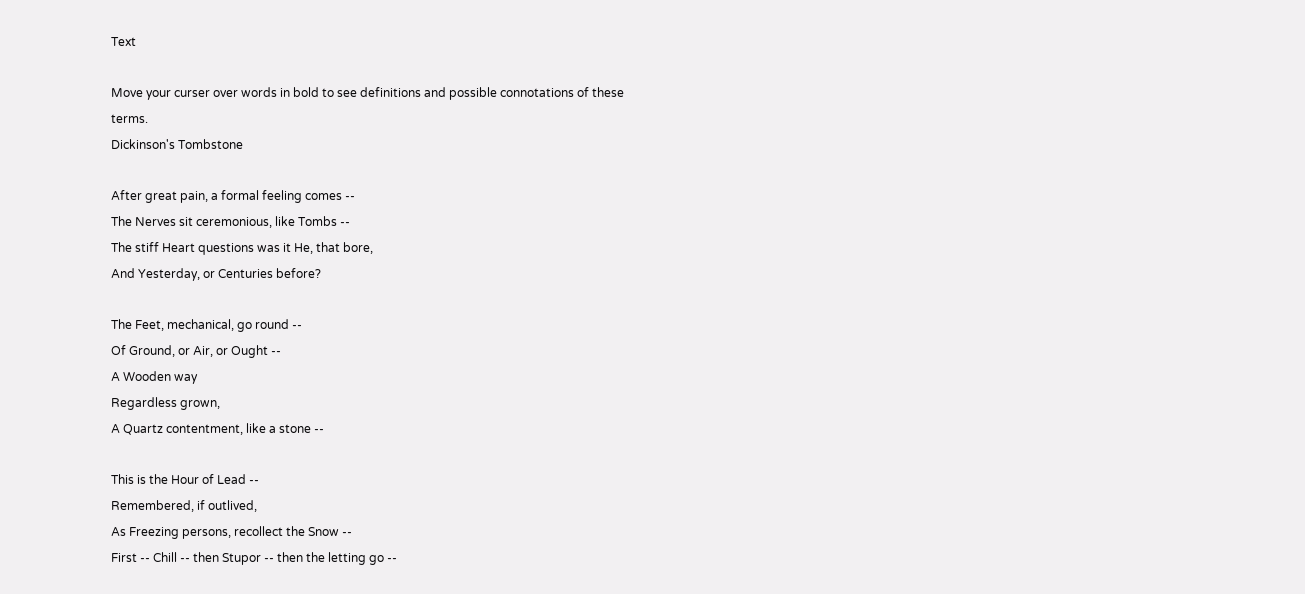Text

Move your curser over words in bold to see definitions and possible connotations of these terms.
Dickinson's Tombstone

After great pain, a formal feeling comes --
The Nerves sit ceremonious, like Tombs --
The stiff Heart questions was it He, that bore,
And Yesterday, or Centuries before?

The Feet, mechanical, go round --
Of Ground, or Air, or Ought --
A Wooden way
Regardless grown,
A Quartz contentment, like a stone --

This is the Hour of Lead --
Remembered, if outlived,
As Freezing persons, recollect the Snow --
First -- Chill -- then Stupor -- then the letting go --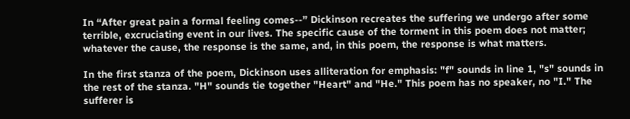In “After great pain a formal feeling comes--” Dickinson recreates the suffering we undergo after some terrible, excruciating event in our lives. The specific cause of the torment in this poem does not matter; whatever the cause, the response is the same, and, in this poem, the response is what matters.

In the first stanza of the poem, Dickinson uses alliteration for emphasis: "f" sounds in line 1, "s" sounds in the rest of the stanza. "H" sounds tie together "Heart" and "He." This poem has no speaker, no "I." The sufferer is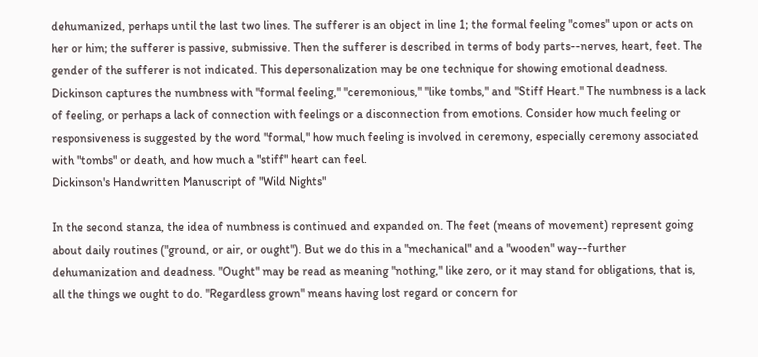dehumanized, perhaps until the last two lines. The sufferer is an object in line 1; the formal feeling "comes" upon or acts on her or him; the sufferer is passive, submissive. Then the sufferer is described in terms of body parts--nerves, heart, feet. The gender of the sufferer is not indicated. This depersonalization may be one technique for showing emotional deadness. Dickinson captures the numbness with "formal feeling," "ceremonious," "like tombs," and "Stiff Heart." The numbness is a lack of feeling, or perhaps a lack of connection with feelings or a disconnection from emotions. Consider how much feeling or responsiveness is suggested by the word "formal," how much feeling is involved in ceremony, especially ceremony associated with "tombs" or death, and how much a "stiff" heart can feel.
Dickinson's Handwritten Manuscript of "Wild Nights"

In the second stanza, the idea of numbness is continued and expanded on. The feet (means of movement) represent going about daily routines ("ground, or air, or ought"). But we do this in a "mechanical" and a "wooden" way--further dehumanization and deadness. "Ought" may be read as meaning "nothing," like zero, or it may stand for obligations, that is, all the things we ought to do. "Regardless grown" means having lost regard or concern for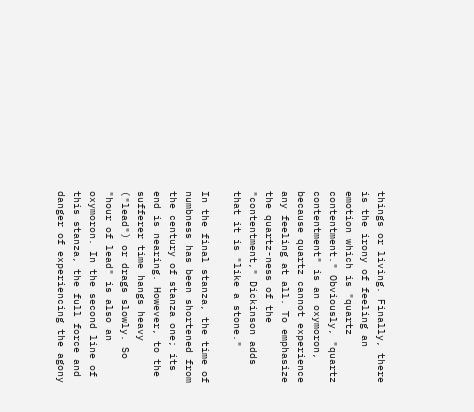things or living. Finally, there is the irony of feeling an emotion which is "quartz contentment." Obviously, "quartz contentment" is an oxymoron, because quartz cannot experience any feeling at all. To emphasize the quartz-ness of the "contentment," Dickinson adds that it is "like a stone."

In the final stanza, the time of numbness has been shortened from the century of stanza one; its end is nearing. However, to the sufferer time hangs heavy ("lead") or drags slowly. So "hour of lead" is also an oxymoron. In the second line of this stanza, the full force and danger of experiencing the agony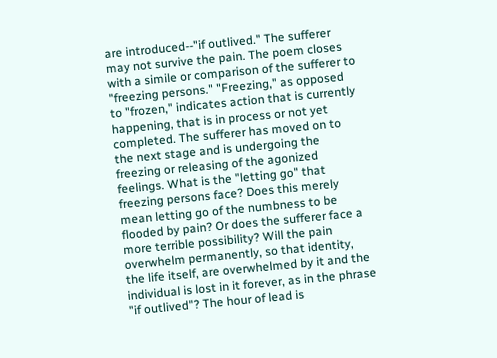are introduced--"if outlived." The sufferer may not survive the pain. The poem closes with a simile or comparison of the sufferer to "freezing persons." "Freezing," as opposed to "frozen," indicates action that is currently happening, that is in process or not yet completed. The sufferer has moved on to the next stage and is undergoing the freezing or releasing of the agonized feelings. What is the "letting go" that freezing persons face? Does this merely mean letting go of the numbness to be flooded by pain? Or does the sufferer face a more terrible possibility? Will the pain overwhelm permanently, so that identity, the life itself, are overwhelmed by it and the individual is lost in it forever, as in the phrase "if outlived"? The hour of lead is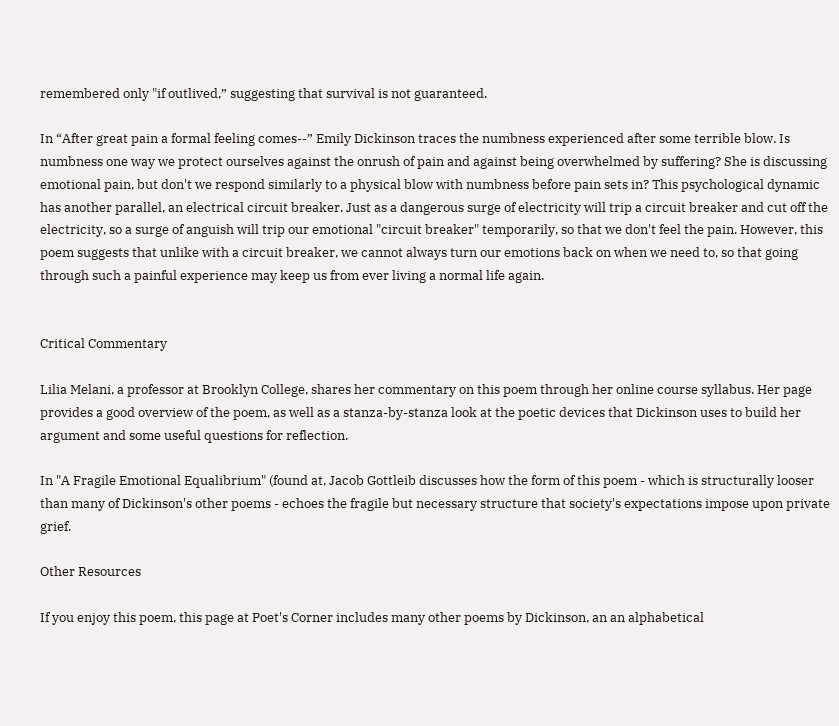remembered only "if outlived,” suggesting that survival is not guaranteed.

In “After great pain a formal feeling comes--” Emily Dickinson traces the numbness experienced after some terrible blow. Is numbness one way we protect ourselves against the onrush of pain and against being overwhelmed by suffering? She is discussing emotional pain, but don't we respond similarly to a physical blow with numbness before pain sets in? This psychological dynamic has another parallel, an electrical circuit breaker. Just as a dangerous surge of electricity will trip a circuit breaker and cut off the electricity, so a surge of anguish will trip our emotional "circuit breaker" temporarily, so that we don't feel the pain. However, this poem suggests that unlike with a circuit breaker, we cannot always turn our emotions back on when we need to, so that going through such a painful experience may keep us from ever living a normal life again.


Critical Commentary

Lilia Melani, a professor at Brooklyn College, shares her commentary on this poem through her online course syllabus. Her page provides a good overview of the poem, as well as a stanza-by-stanza look at the poetic devices that Dickinson uses to build her argument and some useful questions for reflection.

In "A Fragile Emotional Equalibrium" (found at, Jacob Gottleib discusses how the form of this poem - which is structurally looser than many of Dickinson's other poems - echoes the fragile but necessary structure that society's expectations impose upon private grief.

Other Resources

If you enjoy this poem, this page at Poet's Corner includes many other poems by Dickinson, an an alphabetical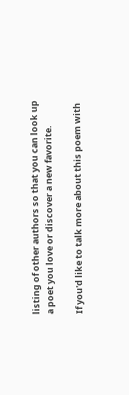listing of other authors so that you can look up a poet you love or discover a new favorite.

If you'd like to talk more about this poem with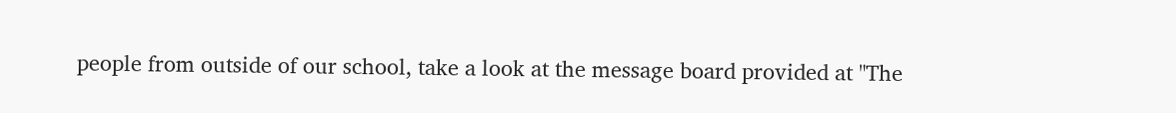people from outside of our school, take a look at the message board provided at "The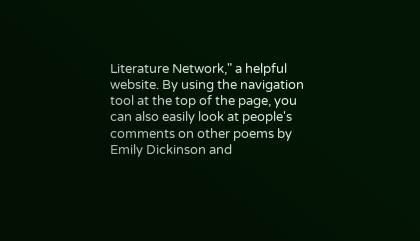Literature Network," a helpful website. By using the navigation tool at the top of the page, you can also easily look at people's comments on other poems by Emily Dickinson and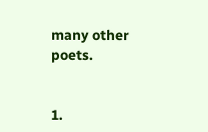many other poets.


1.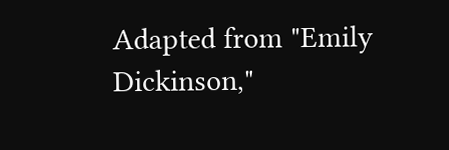Adapted from "Emily Dickinson,"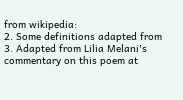from wikipedia:
2. Some definitions adapted from
3. Adapted from Lilia Melani's commentary on this poem at